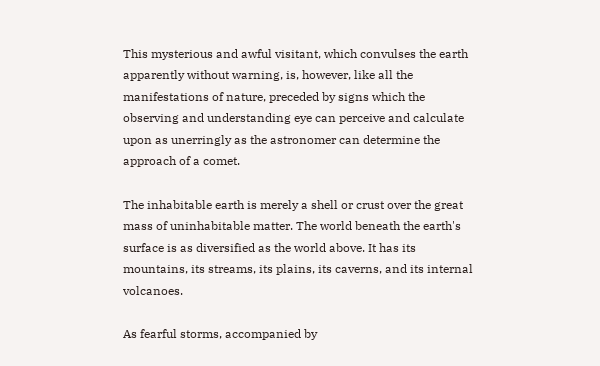This mysterious and awful visitant, which convulses the earth apparently without warning, is, however, like all the manifestations of nature, preceded by signs which the observing and understanding eye can perceive and calculate upon as unerringly as the astronomer can determine the approach of a comet.

The inhabitable earth is merely a shell or crust over the great mass of uninhabitable matter. The world beneath the earth's surface is as diversified as the world above. It has its mountains, its streams, its plains, its caverns, and its internal volcanoes.

As fearful storms, accompanied by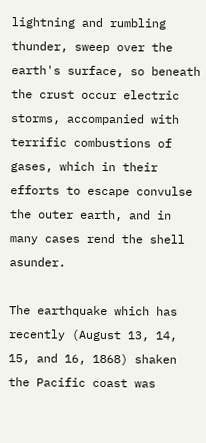lightning and rumbling thunder, sweep over the earth's surface, so beneath the crust occur electric storms, accompanied with terrific combustions of gases, which in their efforts to escape convulse the outer earth, and in many cases rend the shell asunder.

The earthquake which has recently (August 13, 14, 15, and 16, 1868) shaken the Pacific coast was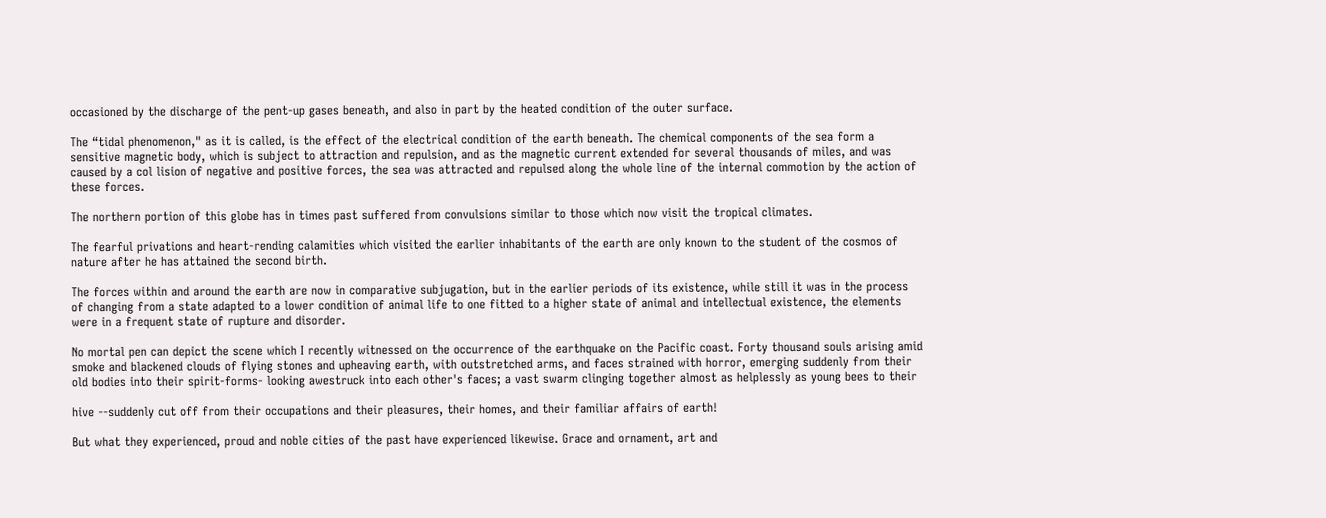occasioned by the discharge of the pent-up gases beneath, and also in part by the heated condition of the outer surface.

The “tidal phenomenon," as it is called, is the effect of the electrical condition of the earth beneath. The chemical components of the sea form a sensitive magnetic body, which is subject to attraction and repulsion, and as the magnetic current extended for several thousands of miles, and was caused by a col lision of negative and positive forces, the sea was attracted and repulsed along the whole line of the internal commotion by the action of these forces.

The northern portion of this globe has in times past suffered from convulsions similar to those which now visit the tropical climates.

The fearful privations and heart-rending calamities which visited the earlier inhabitants of the earth are only known to the student of the cosmos of nature after he has attained the second birth.

The forces within and around the earth are now in comparative subjugation, but in the earlier periods of its existence, while still it was in the process of changing from a state adapted to a lower condition of animal life to one fitted to a higher state of animal and intellectual existence, the elements were in a frequent state of rupture and disorder.

No mortal pen can depict the scene which I recently witnessed on the occurrence of the earthquake on the Pacific coast. Forty thousand souls arising amid smoke and blackened clouds of flying stones and upheaving earth, with outstretched arms, and faces strained with horror, emerging suddenly from their old bodies into their spirit-forms- looking awestruck into each other's faces; a vast swarm clinging together almost as helplessly as young bees to their

hive --suddenly cut off from their occupations and their pleasures, their homes, and their familiar affairs of earth!

But what they experienced, proud and noble cities of the past have experienced likewise. Grace and ornament, art and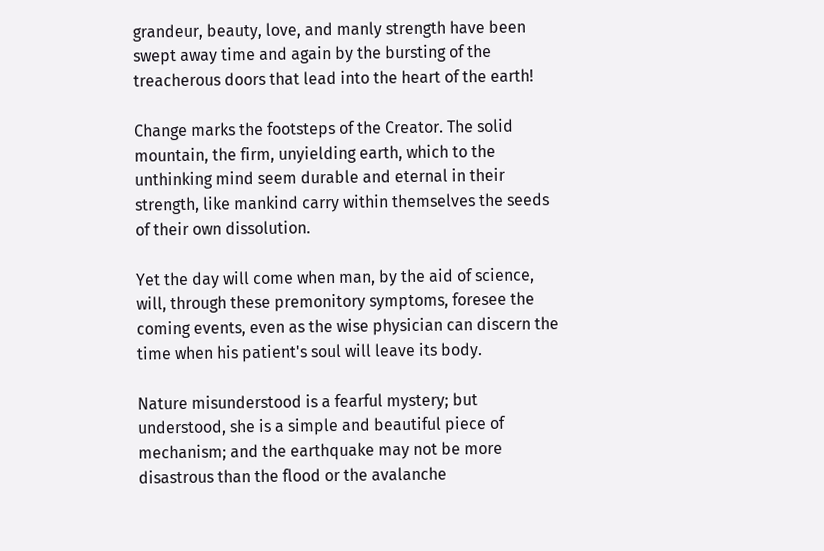grandeur, beauty, love, and manly strength have been swept away time and again by the bursting of the treacherous doors that lead into the heart of the earth!

Change marks the footsteps of the Creator. The solid mountain, the firm, unyielding earth, which to the unthinking mind seem durable and eternal in their strength, like mankind carry within themselves the seeds of their own dissolution.

Yet the day will come when man, by the aid of science, will, through these premonitory symptoms, foresee the coming events, even as the wise physician can discern the time when his patient's soul will leave its body.

Nature misunderstood is a fearful mystery; but understood, she is a simple and beautiful piece of mechanism; and the earthquake may not be more disastrous than the flood or the avalanche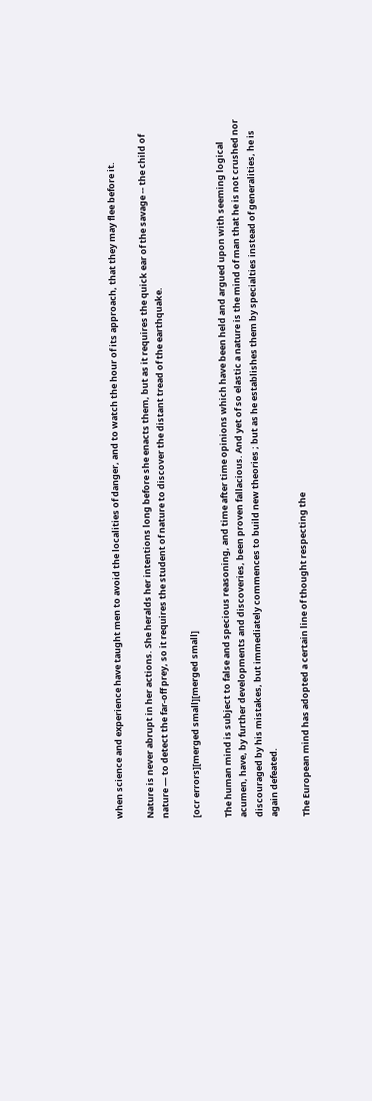when science and experience have taught men to avoid the localities of danger, and to watch the hour of its approach, that they may flee before it.

Nature is never abrupt in her actions. She heralds her intentions long before she enacts them, but as it requires the quick ear of the savage -- the child of nature — to detect the far-off prey, so it requires the student of nature to discover the distant tread of the earthquake.

[ocr errors][merged small][merged small]

The human mind is subject to false and specious reasoning, and time after time opinions which have been held and argued upon with seeming logical acumen, have, by further developments and discoveries, been proven fallacious. And yet of so elastic a nature is the mind of man that he is not crushed nor discouraged by his mistakes, but immediately commences to build new theories ; but as he establishes them by specialties instead of generalities, he is again defeated.

The European mind has adopted a certain line of thought respecting the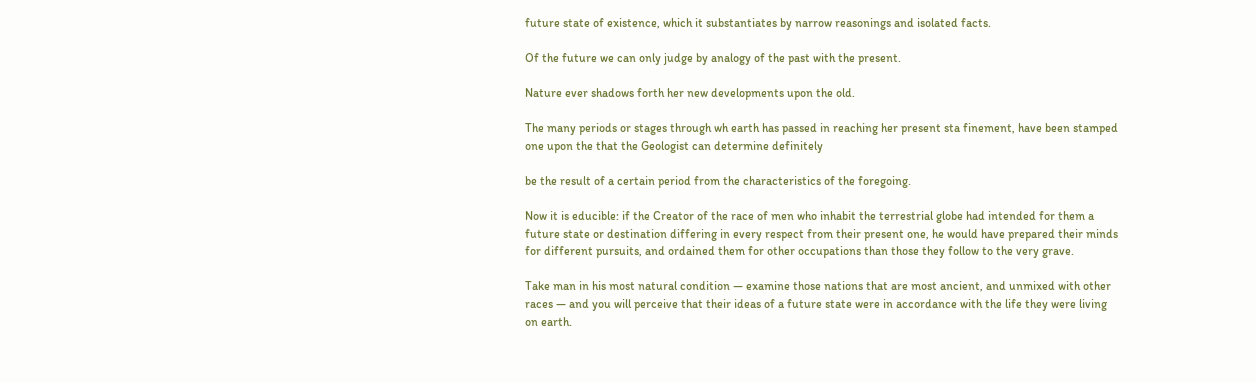future state of existence, which it substantiates by narrow reasonings and isolated facts.

Of the future we can only judge by analogy of the past with the present.

Nature ever shadows forth her new developments upon the old.

The many periods or stages through wh earth has passed in reaching her present sta finement, have been stamped one upon the that the Geologist can determine definitely

be the result of a certain period from the characteristics of the foregoing.

Now it is educible: if the Creator of the race of men who inhabit the terrestrial globe had intended for them a future state or destination differing in every respect from their present one, he would have prepared their minds for different pursuits, and ordained them for other occupations than those they follow to the very grave.

Take man in his most natural condition — examine those nations that are most ancient, and unmixed with other races — and you will perceive that their ideas of a future state were in accordance with the life they were living on earth.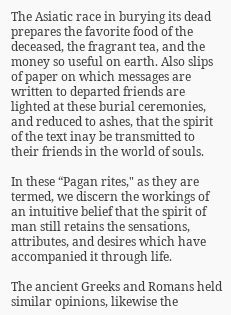The Asiatic race in burying its dead prepares the favorite food of the deceased, the fragrant tea, and the money so useful on earth. Also slips of paper on which messages are written to departed friends are lighted at these burial ceremonies, and reduced to ashes, that the spirit of the text inay be transmitted to their friends in the world of souls.

In these “Pagan rites," as they are termed, we discern the workings of an intuitive belief that the spirit of man still retains the sensations, attributes, and desires which have accompanied it through life.

The ancient Greeks and Romans held similar opinions, likewise the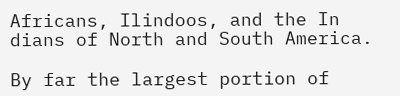Africans, Ilindoos, and the In dians of North and South America.

By far the largest portion of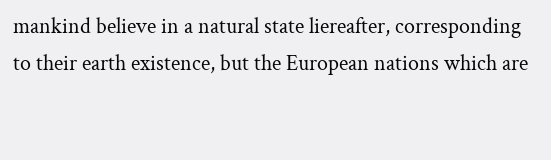mankind believe in a natural state liereafter, corresponding to their earth existence, but the European nations which are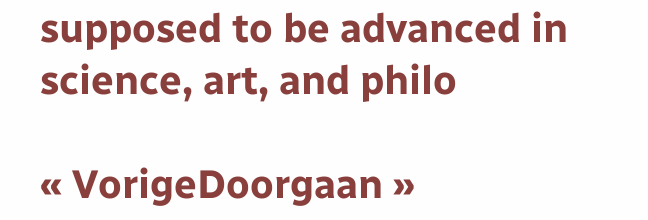supposed to be advanced in science, art, and philo

« VorigeDoorgaan »